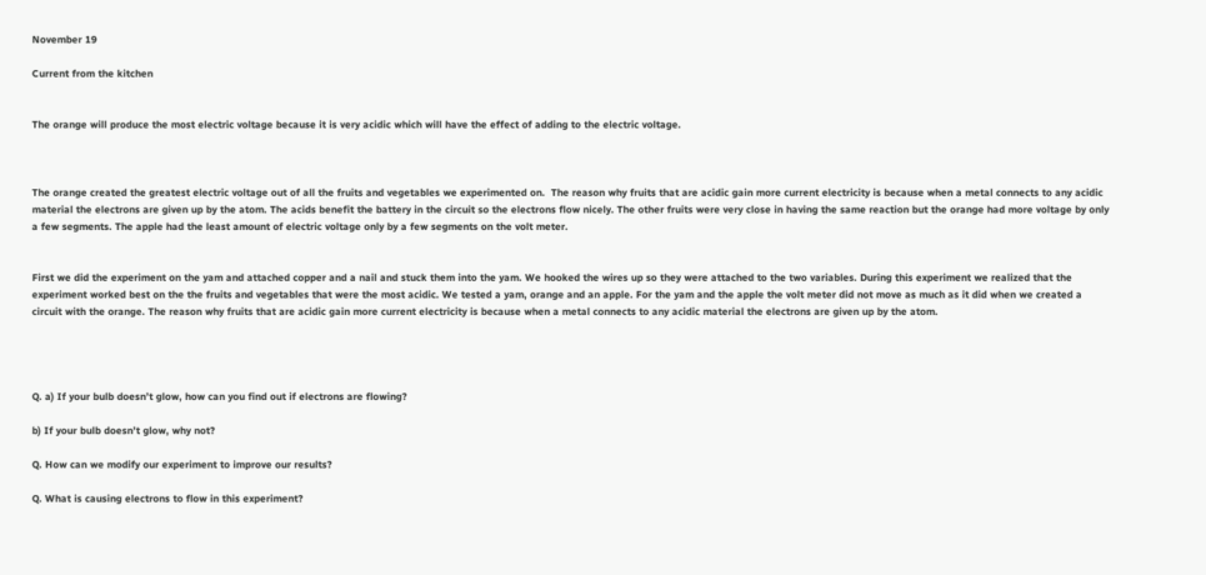November 19

Current from the kitchen


The orange will produce the most electric voltage because it is very acidic which will have the effect of adding to the electric voltage.



The orange created the greatest electric voltage out of all the fruits and vegetables we experimented on.  The reason why fruits that are acidic gain more current electricity is because when a metal connects to any acidic material the electrons are given up by the atom. The acids benefit the battery in the circuit so the electrons flow nicely. The other fruits were very close in having the same reaction but the orange had more voltage by only a few segments. The apple had the least amount of electric voltage only by a few segments on the volt meter.


First we did the experiment on the yam and attached copper and a nail and stuck them into the yam. We hooked the wires up so they were attached to the two variables. During this experiment we realized that the experiment worked best on the the fruits and vegetables that were the most acidic. We tested a yam, orange and an apple. For the yam and the apple the volt meter did not move as much as it did when we created a  circuit with the orange. The reason why fruits that are acidic gain more current electricity is because when a metal connects to any acidic material the electrons are given up by the atom.




Q. a) If your bulb doesn’t glow, how can you find out if electrons are flowing?

b) If your bulb doesn’t glow, why not?

Q. How can we modify our experiment to improve our results?

Q. What is causing electrons to flow in this experiment?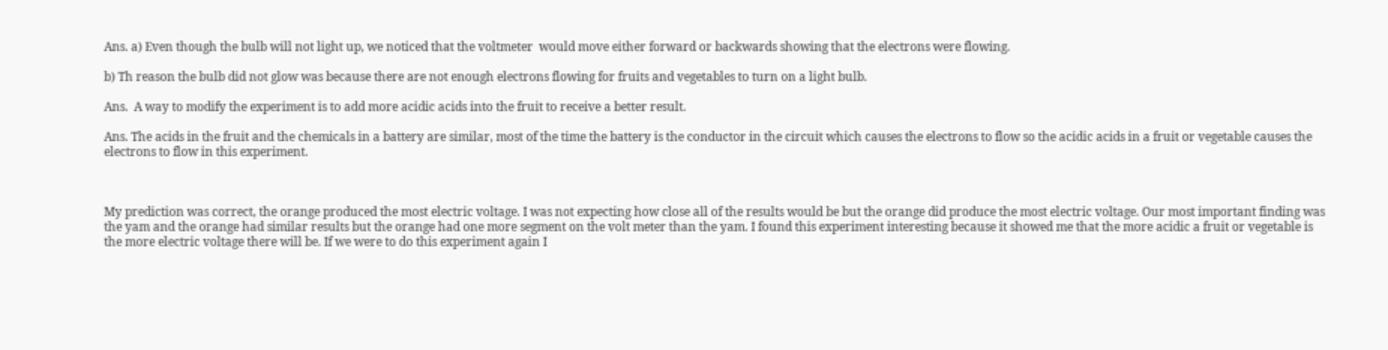Ans. a) Even though the bulb will not light up, we noticed that the voltmeter  would move either forward or backwards showing that the electrons were flowing.

b) Th reason the bulb did not glow was because there are not enough electrons flowing for fruits and vegetables to turn on a light bulb.

Ans.  A way to modify the experiment is to add more acidic acids into the fruit to receive a better result.

Ans. The acids in the fruit and the chemicals in a battery are similar, most of the time the battery is the conductor in the circuit which causes the electrons to flow so the acidic acids in a fruit or vegetable causes the electrons to flow in this experiment.



My prediction was correct, the orange produced the most electric voltage. I was not expecting how close all of the results would be but the orange did produce the most electric voltage. Our most important finding was the yam and the orange had similar results but the orange had one more segment on the volt meter than the yam. I found this experiment interesting because it showed me that the more acidic a fruit or vegetable is the more electric voltage there will be. If we were to do this experiment again I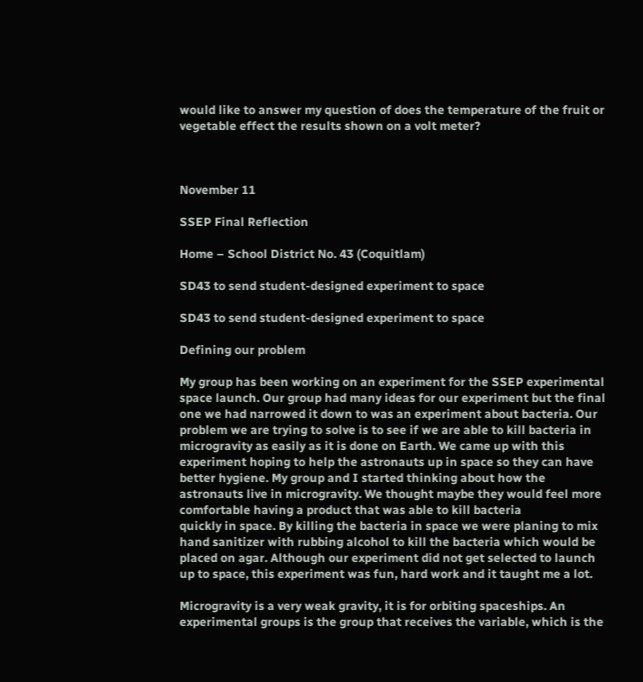would like to answer my question of does the temperature of the fruit or vegetable effect the results shown on a volt meter?



November 11

SSEP Final Reflection

Home – School District No. 43 (Coquitlam)

SD43 to send student-designed experiment to space

SD43 to send student-designed experiment to space

Defining our problem

My group has been working on an experiment for the SSEP experimental space launch. Our group had many ideas for our experiment but the final one we had narrowed it down to was an experiment about bacteria. Our problem we are trying to solve is to see if we are able to kill bacteria in microgravity as easily as it is done on Earth. We came up with this experiment hoping to help the astronauts up in space so they can have better hygiene. My group and I started thinking about how the astronauts live in microgravity. We thought maybe they would feel more comfortable having a product that was able to kill bacteria                                                  quickly in space. By killing the bacteria in space we were planing to mix hand sanitizer with rubbing alcohol to kill the bacteria which would be placed on agar. Although our experiment did not get selected to launch up to space, this experiment was fun, hard work and it taught me a lot.

Microgravity is a very weak gravity, it is for orbiting spaceships. An experimental groups is the group that receives the variable, which is the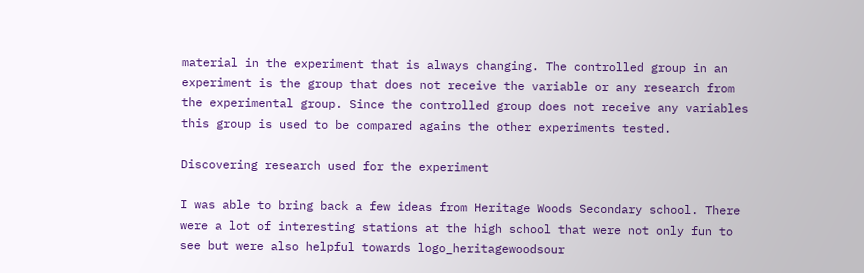material in the experiment that is always changing. The controlled group in an experiment is the group that does not receive the variable or any research from the experimental group. Since the controlled group does not receive any variables this group is used to be compared agains the other experiments tested.

Discovering research used for the experiment

I was able to bring back a few ideas from Heritage Woods Secondary school. There were a lot of interesting stations at the high school that were not only fun to see but were also helpful towards logo_heritagewoodsour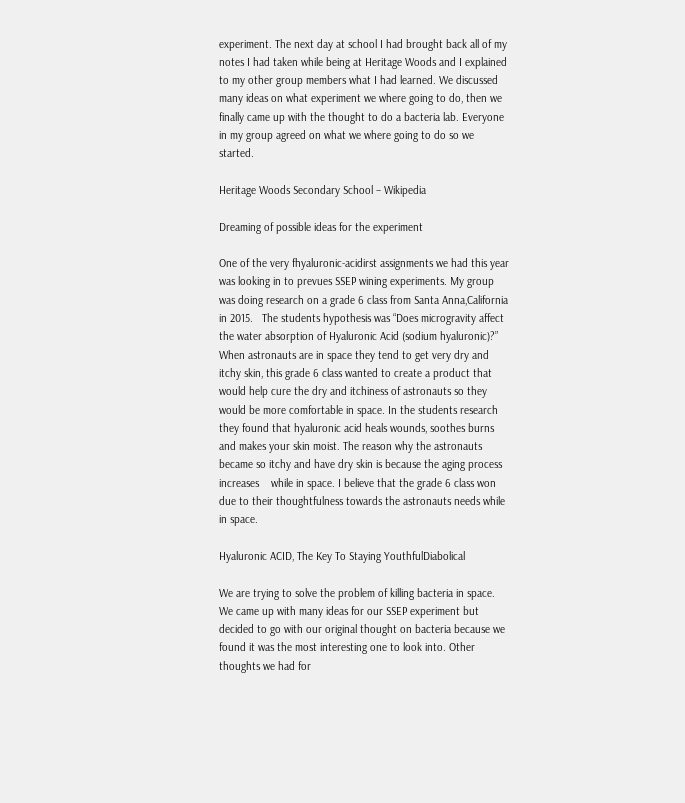experiment. The next day at school I had brought back all of my notes I had taken while being at Heritage Woods and I explained to my other group members what I had learned. We discussed many ideas on what experiment we where going to do, then we finally came up with the thought to do a bacteria lab. Everyone in my group agreed on what we where going to do so we started.

Heritage Woods Secondary School – Wikipedia

Dreaming of possible ideas for the experiment

One of the very fhyaluronic-acidirst assignments we had this year was looking in to prevues SSEP wining experiments. My group was doing research on a grade 6 class from Santa Anna,California in 2015.   The students hypothesis was “Does microgravity affect the water absorption of Hyaluronic Acid (sodium hyaluronic)?” When astronauts are in space they tend to get very dry and itchy skin, this grade 6 class wanted to create a product that would help cure the dry and itchiness of astronauts so they would be more comfortable in space. In the students research they found that hyaluronic acid heals wounds, soothes burns and makes your skin moist. The reason why the astronauts became so itchy and have dry skin is because the aging process increases    while in space. I believe that the grade 6 class won due to their thoughtfulness towards the astronauts needs while in space.

Hyaluronic ACID, The Key To Staying YouthfulDiabolical

We are trying to solve the problem of killing bacteria in space. We came up with many ideas for our SSEP experiment but decided to go with our original thought on bacteria because we found it was the most interesting one to look into. Other thoughts we had for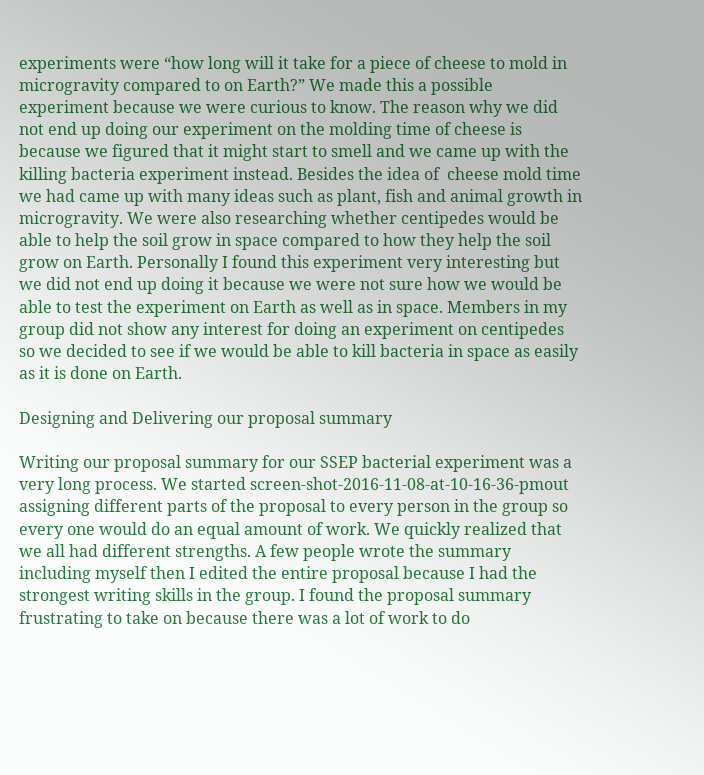experiments were “how long will it take for a piece of cheese to mold in microgravity compared to on Earth?” We made this a possible experiment because we were curious to know. The reason why we did not end up doing our experiment on the molding time of cheese is because we figured that it might start to smell and we came up with the killing bacteria experiment instead. Besides the idea of  cheese mold time we had came up with many ideas such as plant, fish and animal growth in microgravity. We were also researching whether centipedes would be able to help the soil grow in space compared to how they help the soil grow on Earth. Personally I found this experiment very interesting but we did not end up doing it because we were not sure how we would be able to test the experiment on Earth as well as in space. Members in my group did not show any interest for doing an experiment on centipedes so we decided to see if we would be able to kill bacteria in space as easily as it is done on Earth.

Designing and Delivering our proposal summary

Writing our proposal summary for our SSEP bacterial experiment was a very long process. We started screen-shot-2016-11-08-at-10-16-36-pmout assigning different parts of the proposal to every person in the group so every one would do an equal amount of work. We quickly realized that we all had different strengths. A few people wrote the summary including myself then I edited the entire proposal because I had the strongest writing skills in the group. I found the proposal summary frustrating to take on because there was a lot of work to do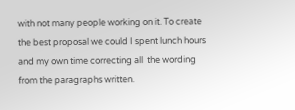with not many people working on it. To create the best proposal we could I spent lunch hours and my own time correcting all  the wording from the paragraphs written.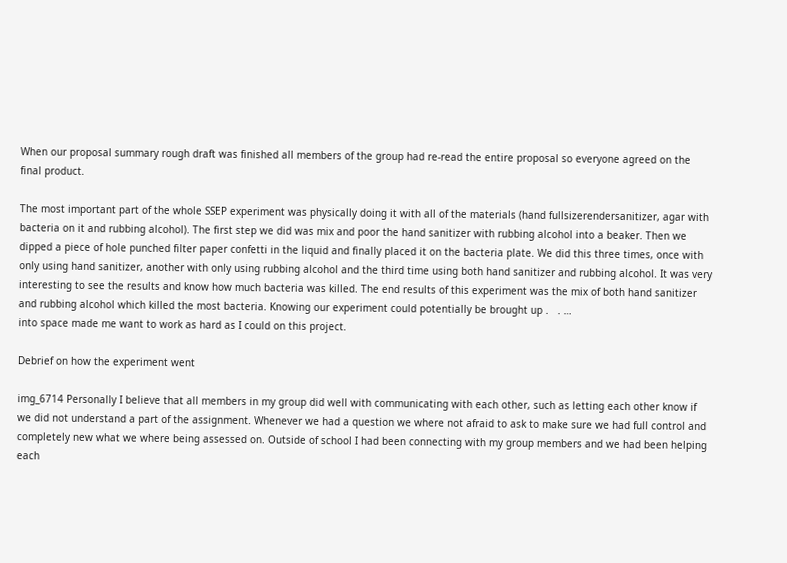When our proposal summary rough draft was finished all members of the group had re-read the entire proposal so everyone agreed on the final product.

The most important part of the whole SSEP experiment was physically doing it with all of the materials (hand fullsizerendersanitizer, agar with bacteria on it and rubbing alcohol). The first step we did was mix and poor the hand sanitizer with rubbing alcohol into a beaker. Then we dipped a piece of hole punched filter paper confetti in the liquid and finally placed it on the bacteria plate. We did this three times, once with only using hand sanitizer, another with only using rubbing alcohol and the third time using both hand sanitizer and rubbing alcohol. It was very interesting to see the results and know how much bacteria was killed. The end results of this experiment was the mix of both hand sanitizer and rubbing alcohol which killed the most bacteria. Knowing our experiment could potentially be brought up .   . …                                                                  into space made me want to work as hard as I could on this project.

Debrief on how the experiment went

img_6714 Personally I believe that all members in my group did well with communicating with each other, such as letting each other know if we did not understand a part of the assignment. Whenever we had a question we where not afraid to ask to make sure we had full control and completely new what we where being assessed on. Outside of school I had been connecting with my group members and we had been helping each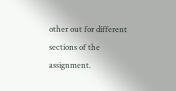other out for different sections of the assignment.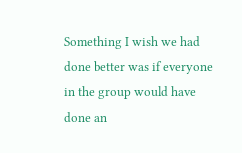Something I wish we had done better was if everyone in the group would have done an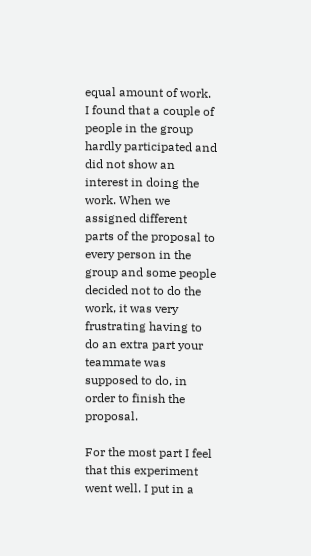equal amount of work. I found that a couple of people in the group hardly participated and did not show an interest in doing the work. When we assigned different parts of the proposal to every person in the group and some people decided not to do the work, it was very frustrating having to do an extra part your teammate was supposed to do, in order to finish the proposal.

For the most part I feel that this experiment went well. I put in a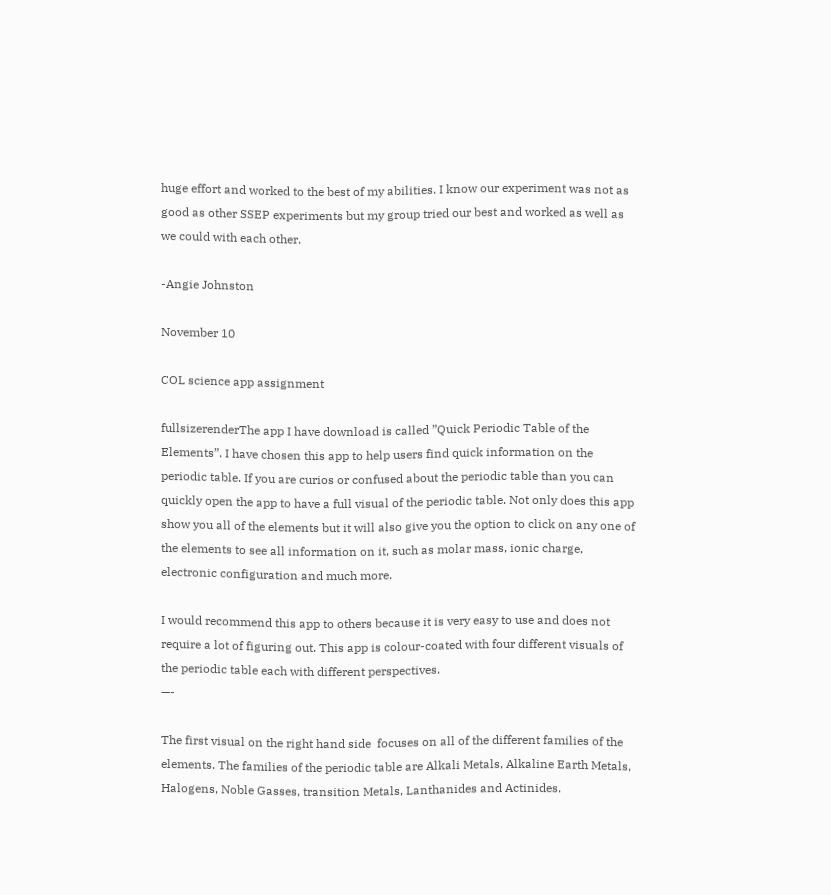huge effort and worked to the best of my abilities. I know our experiment was not as good as other SSEP experiments but my group tried our best and worked as well as we could with each other.

-Angie Johnston

November 10

COL science app assignment

fullsizerenderThe app I have download is called ”Quick Periodic Table of the Elements”. I have chosen this app to help users find quick information on the periodic table. If you are curios or confused about the periodic table than you can quickly open the app to have a full visual of the periodic table. Not only does this app show you all of the elements but it will also give you the option to click on any one of the elements to see all information on it, such as molar mass, ionic charge, electronic configuration and much more.

I would recommend this app to others because it is very easy to use and does not require a lot of figuring out. This app is colour-coated with four different visuals of the periodic table each with different perspectives.                                                                        —-

The first visual on the right hand side  focuses on all of the different families of the elements. The families of the periodic table are Alkali Metals, Alkaline Earth Metals, Halogens, Noble Gasses, transition Metals, Lanthanides and Actinides.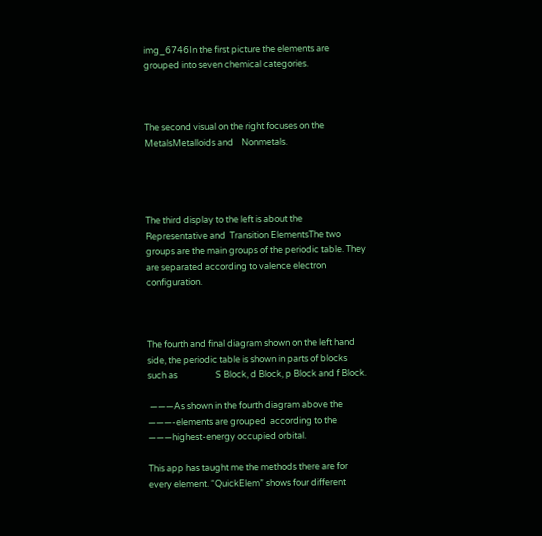img_6746In the first picture the elements are grouped into seven chemical categories.



The second visual on the right focuses on the  MetalsMetalloids and    Nonmetals.




The third display to the left is about the Representative and  Transition ElementsThe two groups are the main groups of the periodic table. They are separated according to valence electron configuration.



The fourth and final diagram shown on the left hand side, the periodic table is shown in parts of blocks such as                   S Block, d Block, p Block and f Block.

 ———As shown in the fourth diagram above the      ———-elements are grouped  according to the ———highest-energy occupied orbital.

This app has taught me the methods there are for every element. “QuickElem” shows four different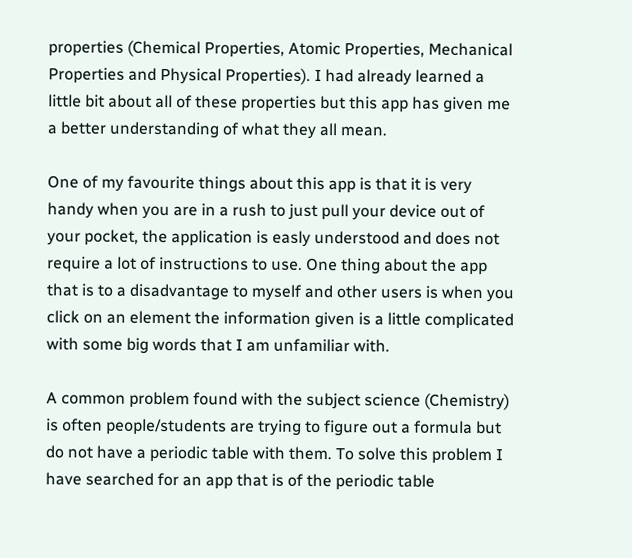properties (Chemical Properties, Atomic Properties, Mechanical Properties and Physical Properties). I had already learned a little bit about all of these properties but this app has given me a better understanding of what they all mean.

One of my favourite things about this app is that it is very handy when you are in a rush to just pull your device out of your pocket, the application is easly understood and does not require a lot of instructions to use. One thing about the app that is to a disadvantage to myself and other users is when you click on an element the information given is a little complicated with some big words that I am unfamiliar with.

A common problem found with the subject science (Chemistry) is often people/students are trying to figure out a formula but do not have a periodic table with them. To solve this problem I have searched for an app that is of the periodic table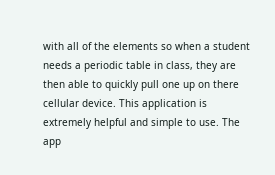with all of the elements so when a student needs a periodic table in class, they are then able to quickly pull one up on there cellular device. This application is extremely helpful and simple to use. The app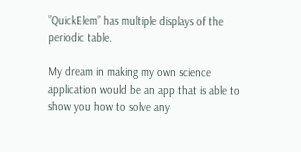”QuickElem” has multiple displays of the periodic table.

My dream in making my own science application would be an app that is able to show you how to solve any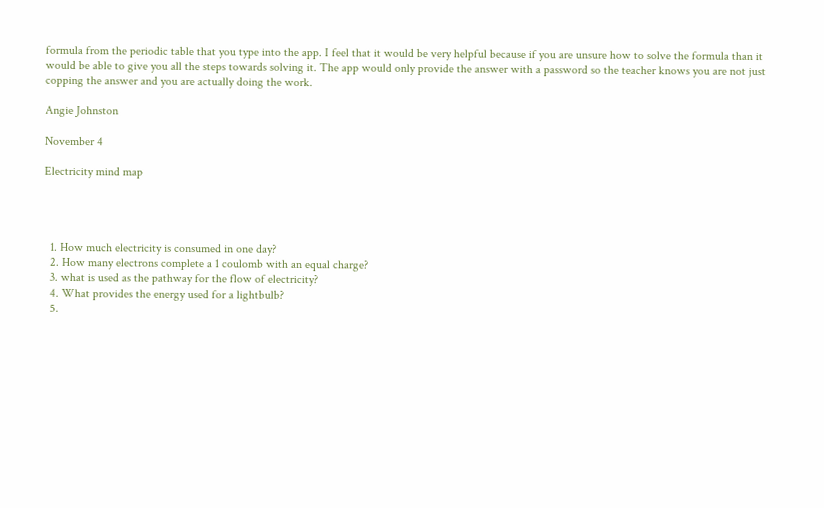formula from the periodic table that you type into the app. I feel that it would be very helpful because if you are unsure how to solve the formula than it would be able to give you all the steps towards solving it. The app would only provide the answer with a password so the teacher knows you are not just copping the answer and you are actually doing the work.

Angie Johnston

November 4

Electricity mind map




  1. How much electricity is consumed in one day?
  2. How many electrons complete a 1 coulomb with an equal charge?
  3. what is used as the pathway for the flow of electricity?
  4. What provides the energy used for a lightbulb?
  5.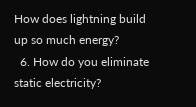How does lightning build up so much energy?
  6. How do you eliminate static electricity?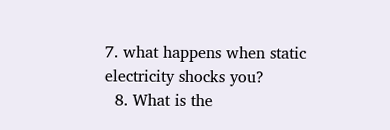7. what happens when static electricity shocks you?
  8. What is the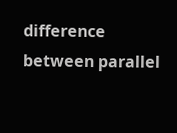difference between parallel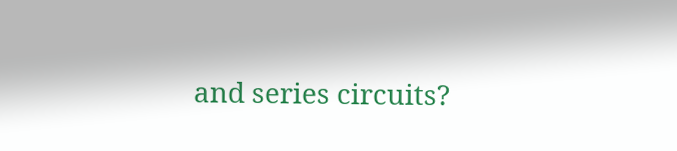and series circuits?